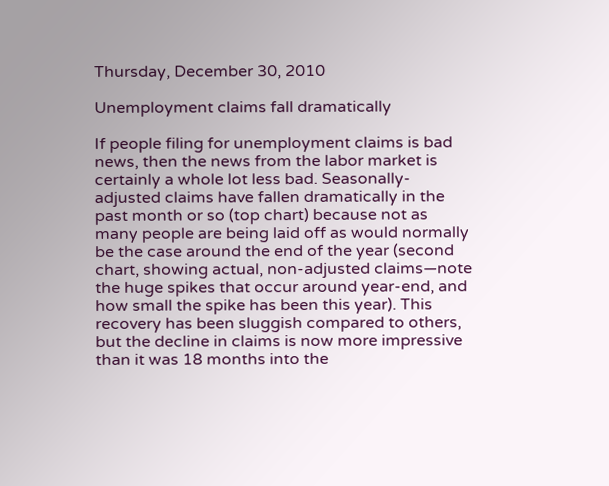Thursday, December 30, 2010

Unemployment claims fall dramatically

If people filing for unemployment claims is bad news, then the news from the labor market is certainly a whole lot less bad. Seasonally-adjusted claims have fallen dramatically in the past month or so (top chart) because not as many people are being laid off as would normally be the case around the end of the year (second chart, showing actual, non-adjusted claims—note the huge spikes that occur around year-end, and how small the spike has been this year). This recovery has been sluggish compared to others, but the decline in claims is now more impressive than it was 18 months into the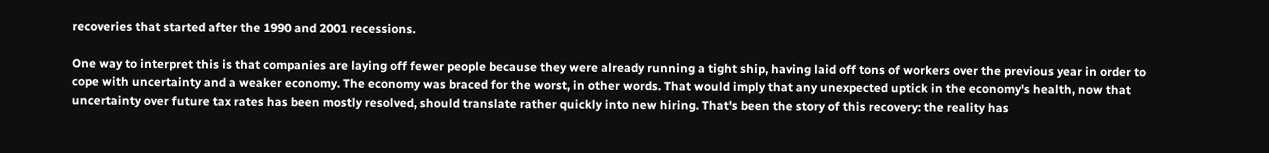recoveries that started after the 1990 and 2001 recessions.

One way to interpret this is that companies are laying off fewer people because they were already running a tight ship, having laid off tons of workers over the previous year in order to cope with uncertainty and a weaker economy. The economy was braced for the worst, in other words. That would imply that any unexpected uptick in the economy's health, now that uncertainty over future tax rates has been mostly resolved, should translate rather quickly into new hiring. That's been the story of this recovery: the reality has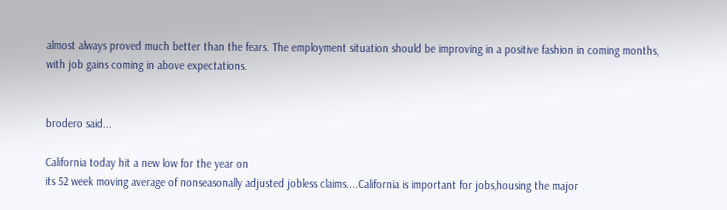almost always proved much better than the fears. The employment situation should be improving in a positive fashion in coming months, with job gains coming in above expectations.


brodero said...

California today hit a new low for the year on
its 52 week moving average of nonseasonally adjusted jobless claims....California is important for jobs,housing the major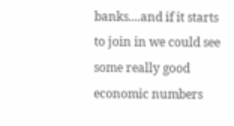banks....and if it starts to join in we could see some really good economic numbers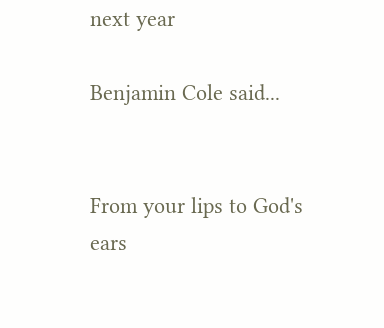next year

Benjamin Cole said...


From your lips to God's ears